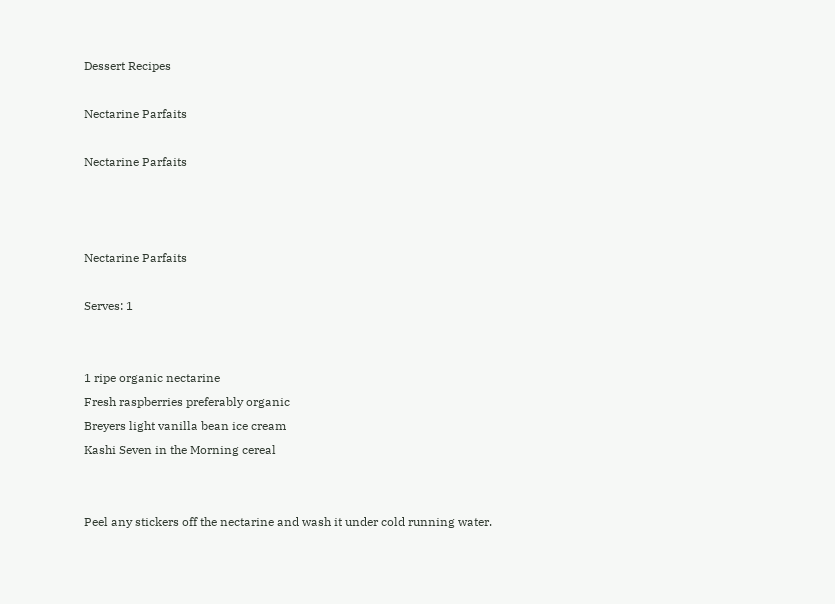Dessert Recipes

Nectarine Parfaits

Nectarine Parfaits



Nectarine Parfaits

Serves: 1


1 ripe organic nectarine
Fresh raspberries preferably organic
Breyers light vanilla bean ice cream
Kashi Seven in the Morning cereal


Peel any stickers off the nectarine and wash it under cold running water.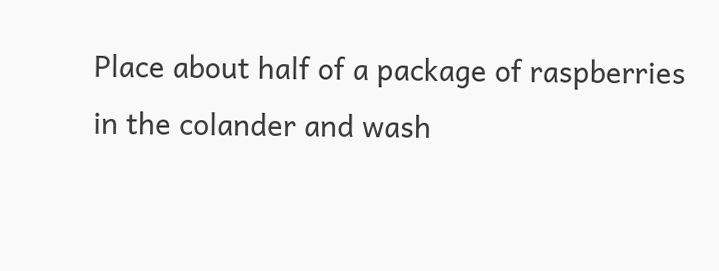Place about half of a package of raspberries in the colander and wash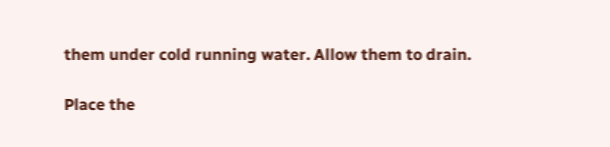them under cold running water. Allow them to drain.

Place the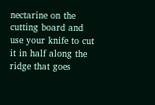nectarine on the cutting board and use your knife to cut it in half along the ridge that goes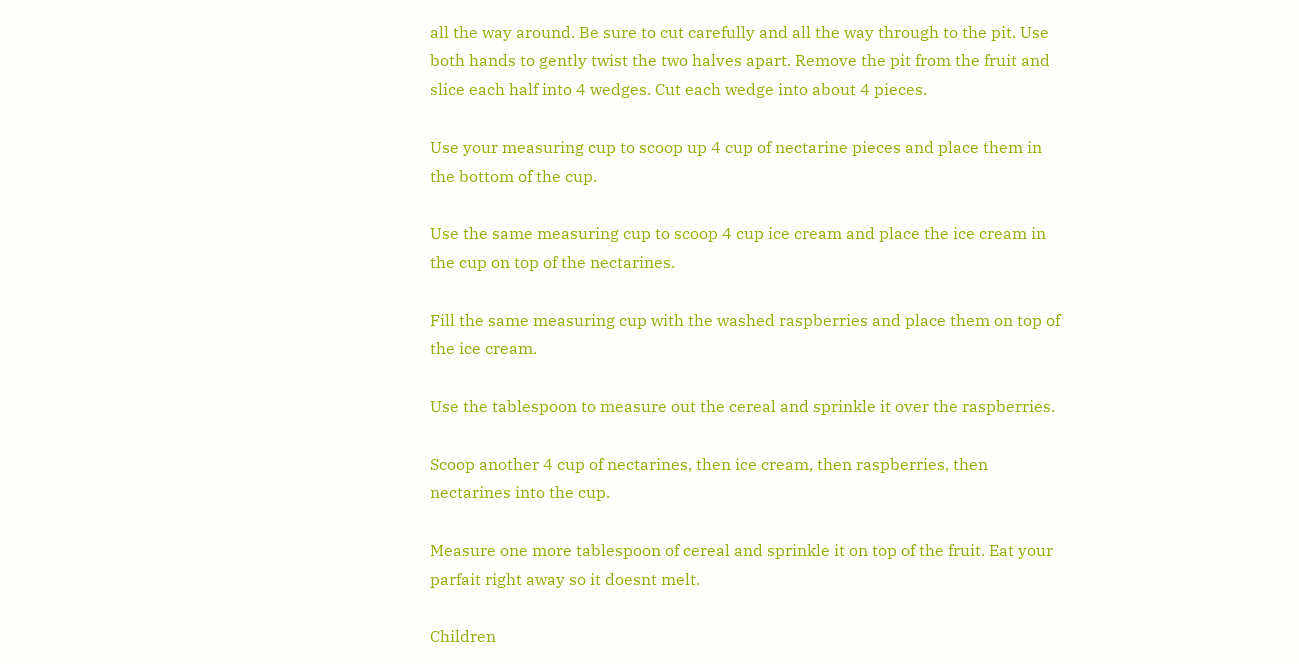all the way around. Be sure to cut carefully and all the way through to the pit. Use both hands to gently twist the two halves apart. Remove the pit from the fruit and slice each half into 4 wedges. Cut each wedge into about 4 pieces.

Use your measuring cup to scoop up 4 cup of nectarine pieces and place them in the bottom of the cup.

Use the same measuring cup to scoop 4 cup ice cream and place the ice cream in the cup on top of the nectarines.

Fill the same measuring cup with the washed raspberries and place them on top of the ice cream.

Use the tablespoon to measure out the cereal and sprinkle it over the raspberries.

Scoop another 4 cup of nectarines, then ice cream, then raspberries, then nectarines into the cup.

Measure one more tablespoon of cereal and sprinkle it on top of the fruit. Eat your parfait right away so it doesnt melt.

Children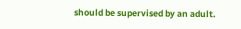should be supervised by an adult.